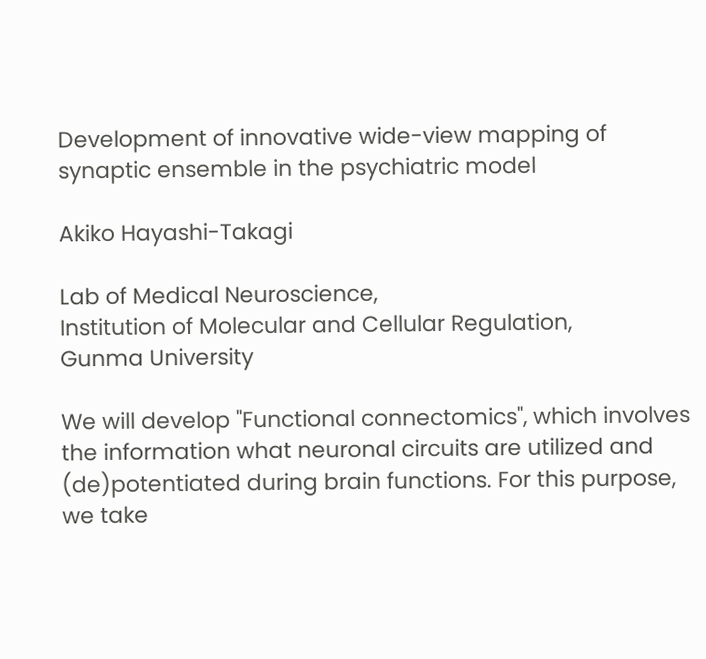Development of innovative wide-view mapping of synaptic ensemble in the psychiatric model

Akiko Hayashi-Takagi

Lab of Medical Neuroscience,
Institution of Molecular and Cellular Regulation,
Gunma University

We will develop "Functional connectomics", which involves the information what neuronal circuits are utilized and (de)potentiated during brain functions. For this purpose, we take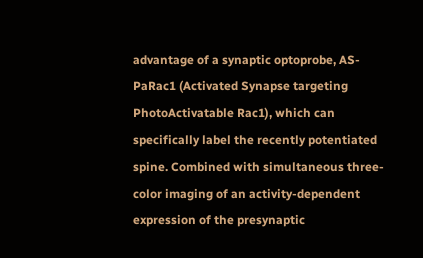advantage of a synaptic optoprobe, AS-PaRac1 (Activated Synapse targeting PhotoActivatable Rac1), which can specifically label the recently potentiated spine. Combined with simultaneous three-color imaging of an activity-dependent expression of the presynaptic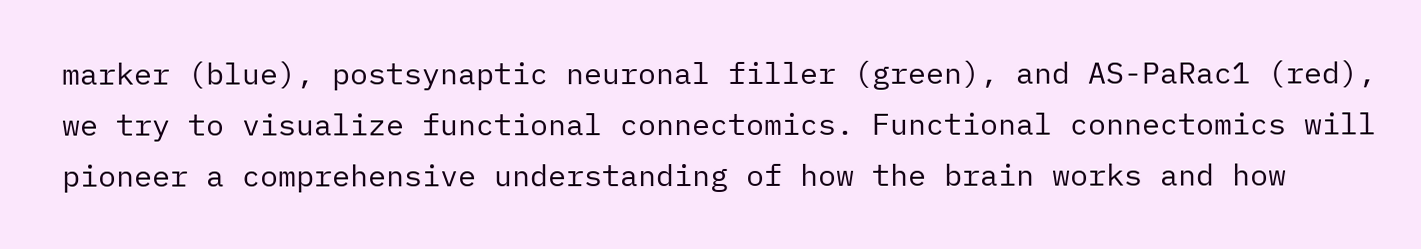marker (blue), postsynaptic neuronal filler (green), and AS-PaRac1 (red), we try to visualize functional connectomics. Functional connectomics will pioneer a comprehensive understanding of how the brain works and how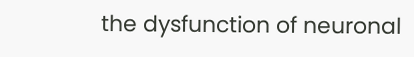the dysfunction of neuronal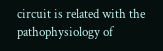circuit is related with the pathophysiology of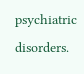psychiatric disorders.